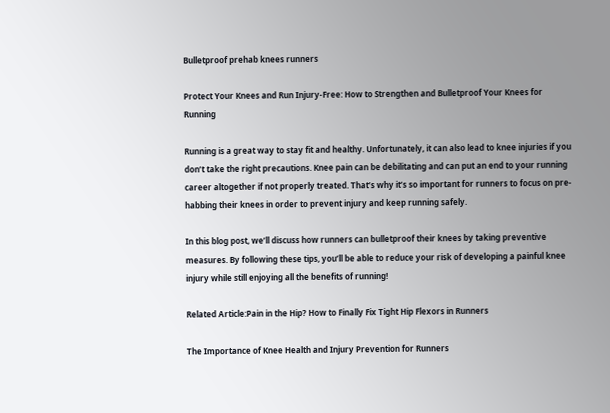Bulletproof prehab knees runners

Protect Your Knees and Run Injury-Free: How to Strengthen and Bulletproof Your Knees for Running

Running is a great way to stay fit and healthy. Unfortunately, it can also lead to knee injuries if you don’t take the right precautions. Knee pain can be debilitating and can put an end to your running career altogether if not properly treated. That’s why it’s so important for runners to focus on pre-habbing their knees in order to prevent injury and keep running safely.

In this blog post, we’ll discuss how runners can bulletproof their knees by taking preventive measures. By following these tips, you’ll be able to reduce your risk of developing a painful knee injury while still enjoying all the benefits of running!

Related Article:Pain in the Hip? How to Finally Fix Tight Hip Flexors in Runners

The Importance of Knee Health and Injury Prevention for Runners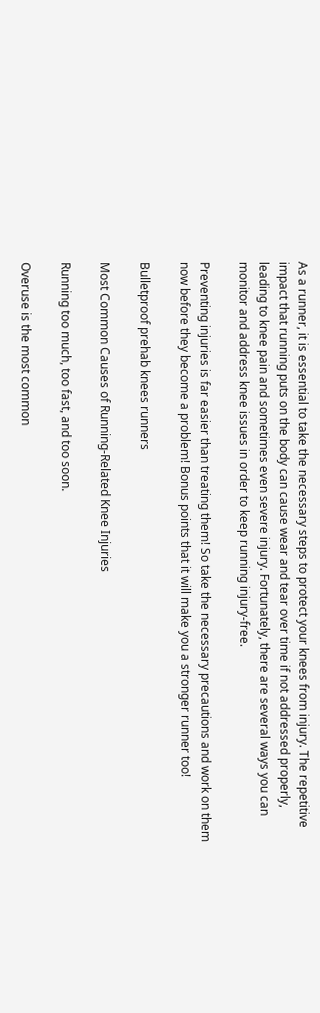As a runner, it is essential to take the necessary steps to protect your knees from injury. The repetitive impact that running puts on the body can cause wear and tear over time if not addressed properly, leading to knee pain and sometimes even severe injury. Fortunately, there are several ways you can monitor and address knee issues in order to keep running injury-free.

Preventing injuries is far easier than treating them! So take the necessary precautions and work on them now before they become a problem! Bonus points that it will make you a stronger runner too!

Bulletproof prehab knees runners

Most Common Causes of Running-Related Knee Injuries

Running too much, too fast, and too soon.

Overuse is the most common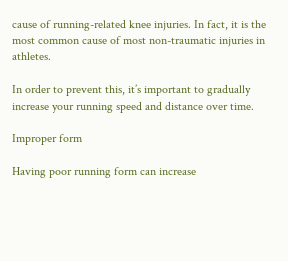cause of running-related knee injuries. In fact, it is the most common cause of most non-traumatic injuries in athletes.

In order to prevent this, it’s important to gradually increase your running speed and distance over time.

Improper form

Having poor running form can increase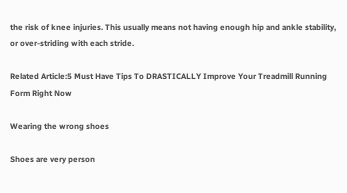the risk of knee injuries. This usually means not having enough hip and ankle stability, or over-striding with each stride.

Related Article:5 Must Have Tips To DRASTICALLY Improve Your Treadmill Running Form Right Now

Wearing the wrong shoes

Shoes are very person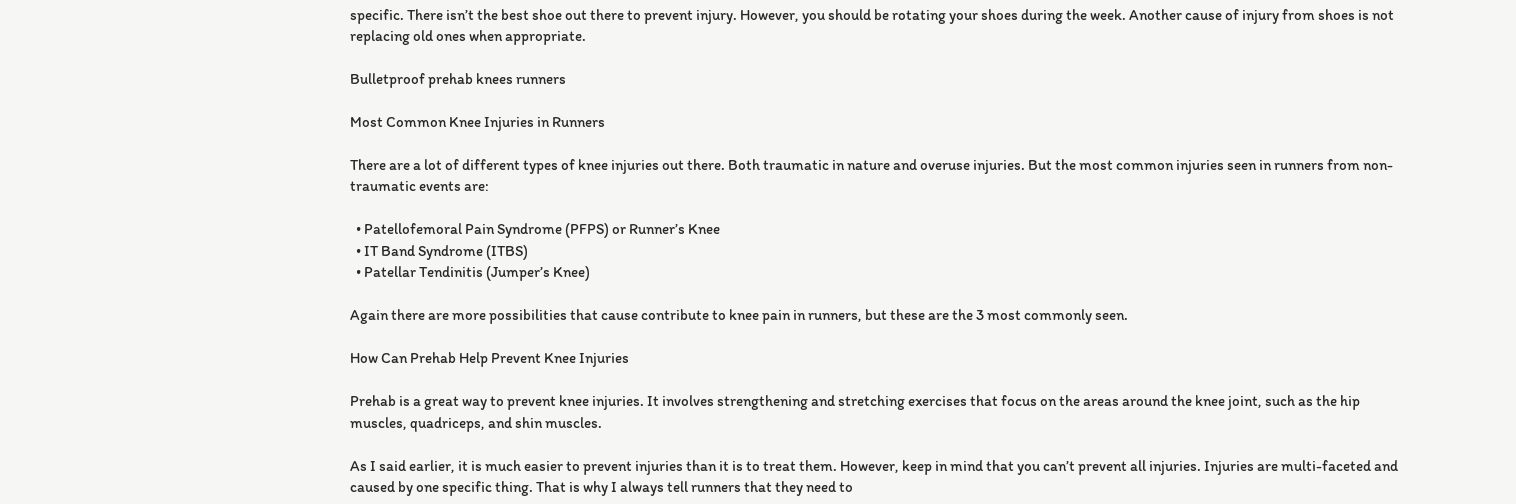specific. There isn’t the best shoe out there to prevent injury. However, you should be rotating your shoes during the week. Another cause of injury from shoes is not replacing old ones when appropriate.

Bulletproof prehab knees runners

Most Common Knee Injuries in Runners

There are a lot of different types of knee injuries out there. Both traumatic in nature and overuse injuries. But the most common injuries seen in runners from non-traumatic events are:

  • Patellofemoral Pain Syndrome (PFPS) or Runner’s Knee
  • IT Band Syndrome (ITBS)
  • Patellar Tendinitis (Jumper’s Knee)

Again there are more possibilities that cause contribute to knee pain in runners, but these are the 3 most commonly seen.

How Can Prehab Help Prevent Knee Injuries

Prehab is a great way to prevent knee injuries. It involves strengthening and stretching exercises that focus on the areas around the knee joint, such as the hip muscles, quadriceps, and shin muscles.

As I said earlier, it is much easier to prevent injuries than it is to treat them. However, keep in mind that you can’t prevent all injuries. Injuries are multi-faceted and caused by one specific thing. That is why I always tell runners that they need to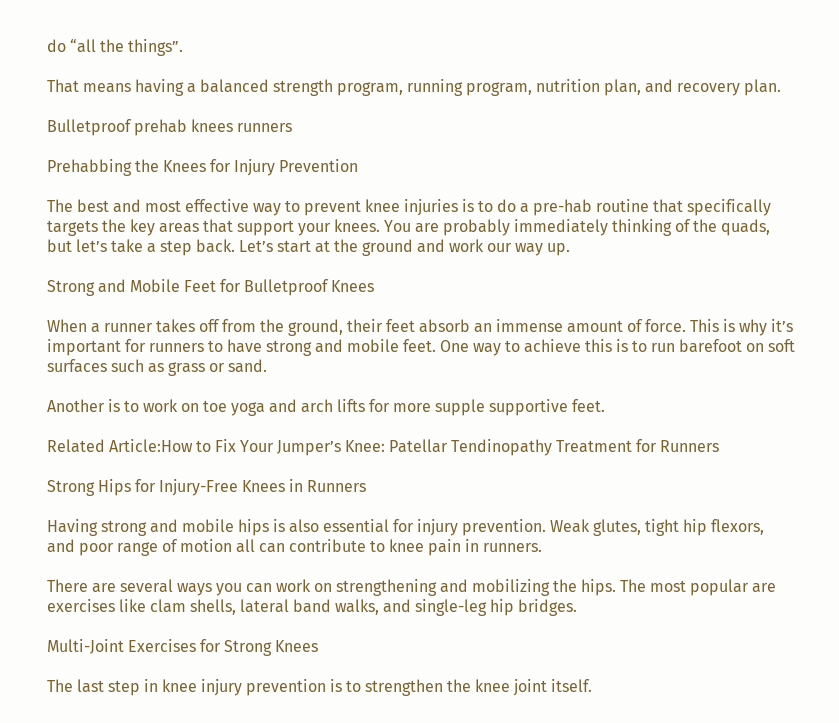do “all the things”.

That means having a balanced strength program, running program, nutrition plan, and recovery plan.

Bulletproof prehab knees runners

Prehabbing the Knees for Injury Prevention

The best and most effective way to prevent knee injuries is to do a pre-hab routine that specifically targets the key areas that support your knees. You are probably immediately thinking of the quads, but let’s take a step back. Let’s start at the ground and work our way up.

Strong and Mobile Feet for Bulletproof Knees

When a runner takes off from the ground, their feet absorb an immense amount of force. This is why it’s important for runners to have strong and mobile feet. One way to achieve this is to run barefoot on soft surfaces such as grass or sand.

Another is to work on toe yoga and arch lifts for more supple supportive feet.

Related Article:How to Fix Your Jumper’s Knee: Patellar Tendinopathy Treatment for Runners

Strong Hips for Injury-Free Knees in Runners

Having strong and mobile hips is also essential for injury prevention. Weak glutes, tight hip flexors, and poor range of motion all can contribute to knee pain in runners.

There are several ways you can work on strengthening and mobilizing the hips. The most popular are exercises like clam shells, lateral band walks, and single-leg hip bridges.

Multi-Joint Exercises for Strong Knees

The last step in knee injury prevention is to strengthen the knee joint itself.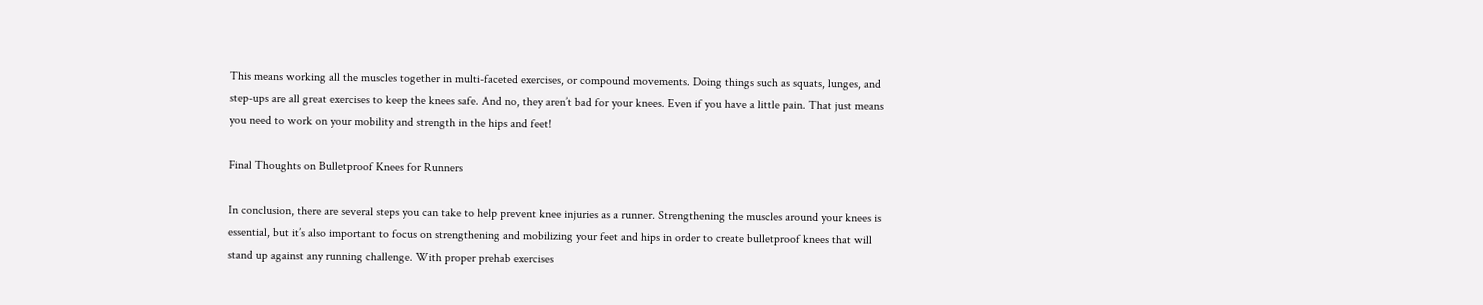This means working all the muscles together in multi-faceted exercises, or compound movements. Doing things such as squats, lunges, and step-ups are all great exercises to keep the knees safe. And no, they aren’t bad for your knees. Even if you have a little pain. That just means you need to work on your mobility and strength in the hips and feet!

Final Thoughts on Bulletproof Knees for Runners

In conclusion, there are several steps you can take to help prevent knee injuries as a runner. Strengthening the muscles around your knees is essential, but it’s also important to focus on strengthening and mobilizing your feet and hips in order to create bulletproof knees that will stand up against any running challenge. With proper prehab exercises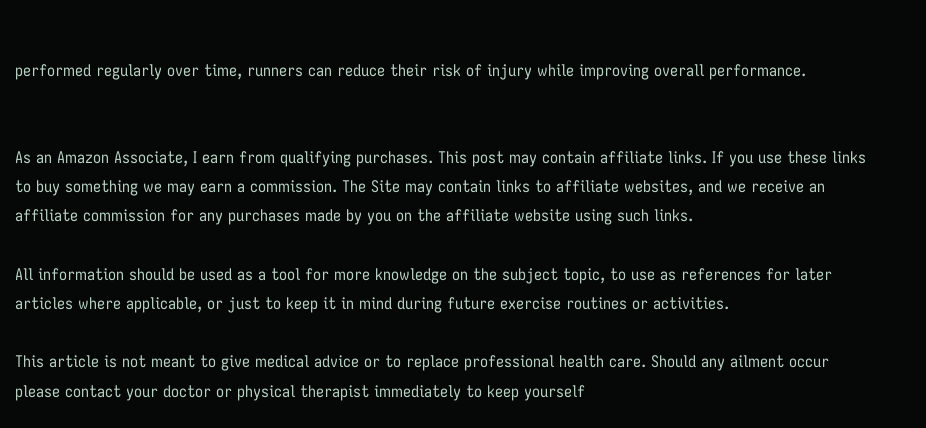performed regularly over time, runners can reduce their risk of injury while improving overall performance.


As an Amazon Associate, I earn from qualifying purchases. This post may contain affiliate links. If you use these links to buy something we may earn a commission. The Site may contain links to affiliate websites, and we receive an affiliate commission for any purchases made by you on the affiliate website using such links.

All information should be used as a tool for more knowledge on the subject topic, to use as references for later articles where applicable, or just to keep it in mind during future exercise routines or activities.

This article is not meant to give medical advice or to replace professional health care. Should any ailment occur please contact your doctor or physical therapist immediately to keep yourself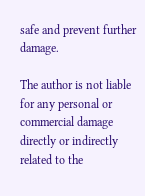safe and prevent further damage.

The author is not liable for any personal or commercial damage directly or indirectly related to the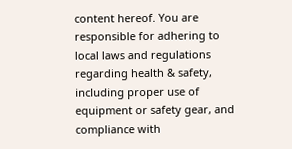content hereof. You are responsible for adhering to local laws and regulations regarding health & safety, including proper use of equipment or safety gear, and compliance with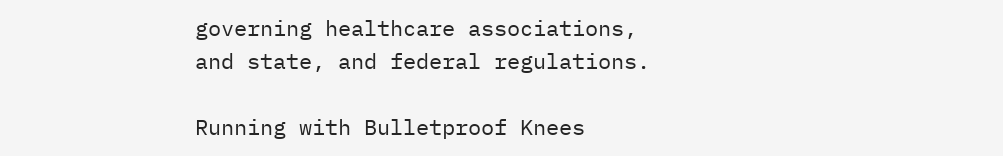governing healthcare associations, and state, and federal regulations.

Running with Bulletproof Knees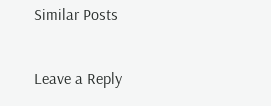Similar Posts

Leave a Reply